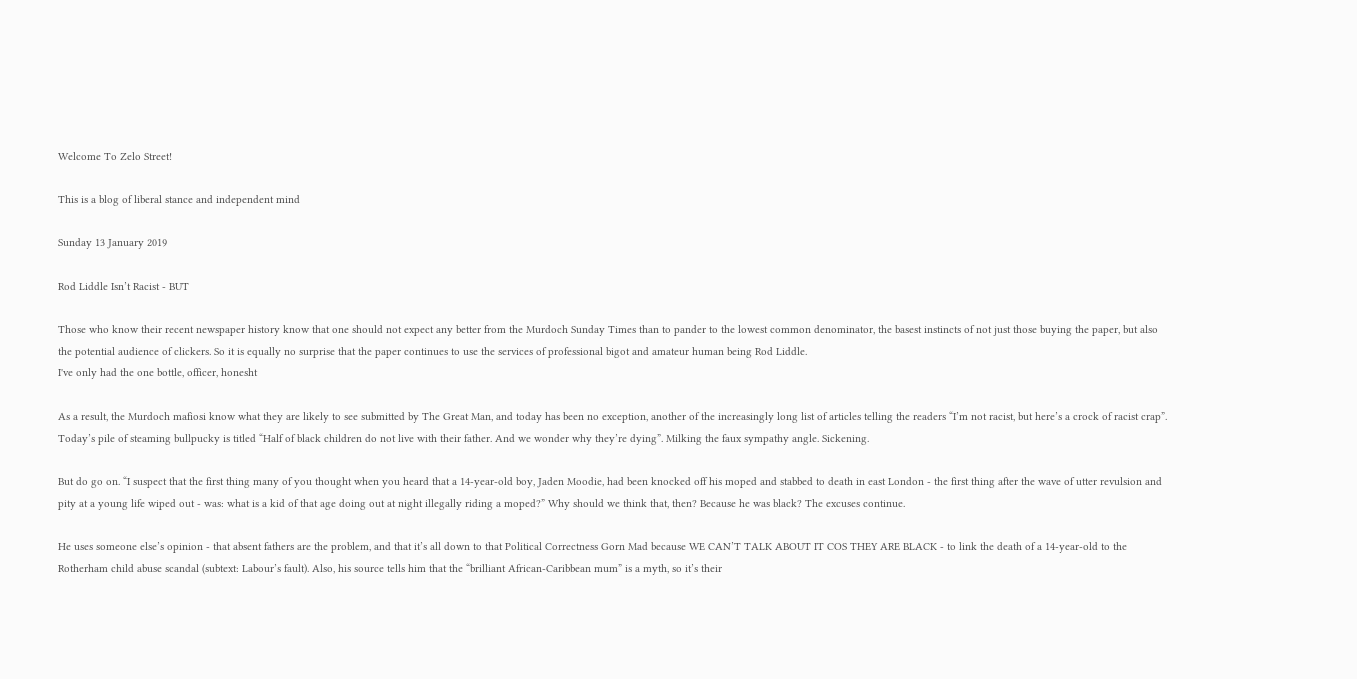Welcome To Zelo Street!

This is a blog of liberal stance and independent mind

Sunday 13 January 2019

Rod Liddle Isn’t Racist - BUT

Those who know their recent newspaper history know that one should not expect any better from the Murdoch Sunday Times than to pander to the lowest common denominator, the basest instincts of not just those buying the paper, but also the potential audience of clickers. So it is equally no surprise that the paper continues to use the services of professional bigot and amateur human being Rod Liddle.
I've only had the one bottle, officer, honesht

As a result, the Murdoch mafiosi know what they are likely to see submitted by The Great Man, and today has been no exception, another of the increasingly long list of articles telling the readers “I’m not racist, but here’s a crock of racist crap”. Today’s pile of steaming bullpucky is titled “Half of black children do not live with their father. And we wonder why they’re dying”. Milking the faux sympathy angle. Sickening.

But do go on. “I suspect that the first thing many of you thought when you heard that a 14-year-old boy, Jaden Moodie, had been knocked off his moped and stabbed to death in east London - the first thing after the wave of utter revulsion and pity at a young life wiped out - was: what is a kid of that age doing out at night illegally riding a moped?” Why should we think that, then? Because he was black? The excuses continue.

He uses someone else’s opinion - that absent fathers are the problem, and that it’s all down to that Political Correctness Gorn Mad because WE CAN’T TALK ABOUT IT COS THEY ARE BLACK - to link the death of a 14-year-old to the Rotherham child abuse scandal (subtext: Labour’s fault). Also, his source tells him that the “brilliant African-Caribbean mum” is a myth, so it’s their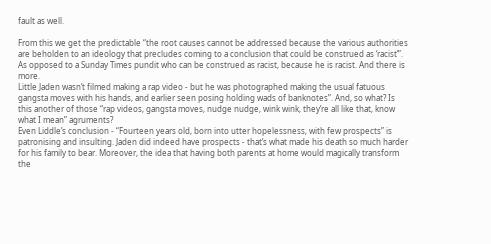fault as well.

From this we get the predictable “the root causes cannot be addressed because the various authorities are beholden to an ideology that precludes coming to a conclusion that could be construed as ‘racist’”. As opposed to a Sunday Times pundit who can be construed as racist, because he is racist. And there is more.
Little Jaden wasn’t filmed making a rap video - but he was photographed making the usual fatuous gangsta moves with his hands, and earlier seen posing holding wads of banknotes”. And, so what? Is this another of those “rap videos, gangsta moves, nudge nudge, wink wink, they’re all like that, know what I mean” agruments?
Even Liddle’s conclusion - “Fourteen years old, born into utter hopelessness, with few prospects” is patronising and insulting. Jaden did indeed have prospects - that’s what made his death so much harder for his family to bear. Moreover, the idea that having both parents at home would magically transform the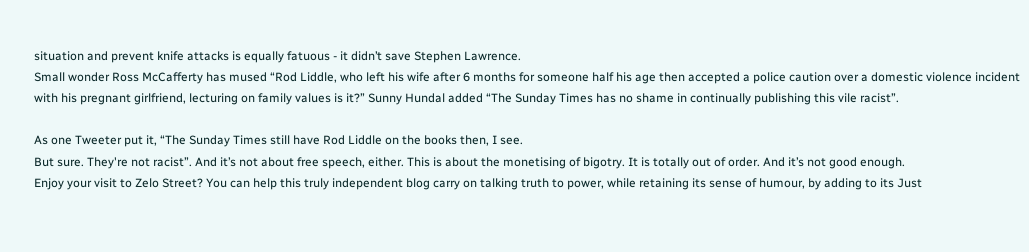situation and prevent knife attacks is equally fatuous - it didn’t save Stephen Lawrence.
Small wonder Ross McCafferty has mused “Rod Liddle, who left his wife after 6 months for someone half his age then accepted a police caution over a domestic violence incident with his pregnant girlfriend, lecturing on family values is it?” Sunny Hundal added “The Sunday Times has no shame in continually publishing this vile racist”.

As one Tweeter put it, “The Sunday Times still have Rod Liddle on the books then, I see.
But sure. They're not racist”. And it’s not about free speech, either. This is about the monetising of bigotry. It is totally out of order. And it’s not good enough.
Enjoy your visit to Zelo Street? You can help this truly independent blog carry on talking truth to power, while retaining its sense of humour, by adding to its Just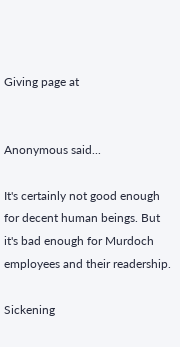Giving page at


Anonymous said...

It's certainly not good enough for decent human beings. But it's bad enough for Murdoch employees and their readership.

Sickening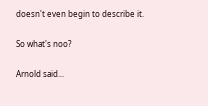doesn't even begin to describe it.

So what's noo?

Arnold said...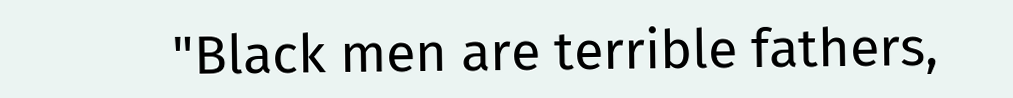"Black men are terrible fathers,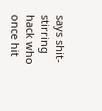says shit-stirring hack who once hit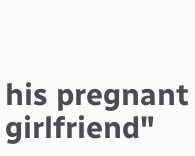his pregnant girlfriend"